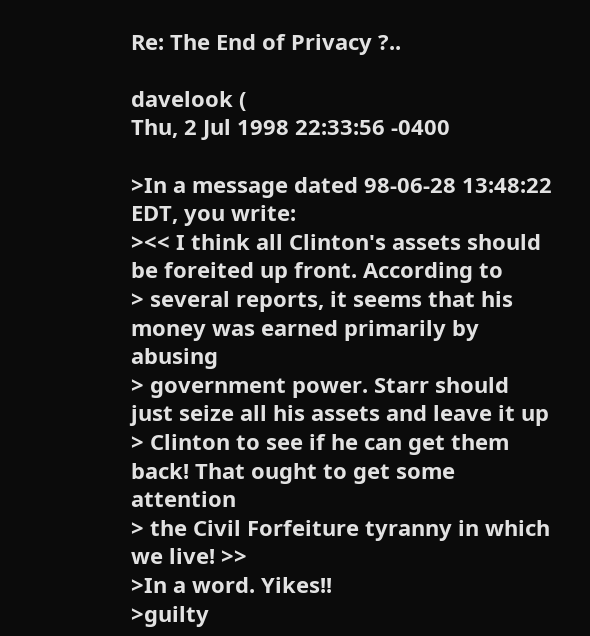Re: The End of Privacy ?..

davelook (
Thu, 2 Jul 1998 22:33:56 -0400

>In a message dated 98-06-28 13:48:22 EDT, you write:
><< I think all Clinton's assets should be foreited up front. According to
> several reports, it seems that his money was earned primarily by abusing
> government power. Starr should just seize all his assets and leave it up
> Clinton to see if he can get them back! That ought to get some attention
> the Civil Forfeiture tyranny in which we live! >>
>In a word. Yikes!!
>guilty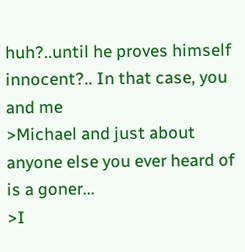huh?..until he proves himself innocent?.. In that case, you and me
>Michael and just about anyone else you ever heard of is a goner...
>I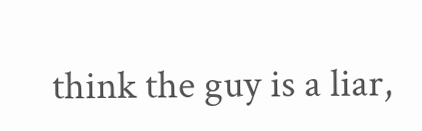think the guy is a liar,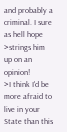and probably a criminal. I sure as hell hope
>strings him up on an opinion!
>I think I'd be more afraid to live in your State than this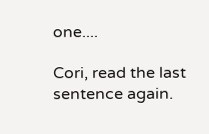one....

Cori, read the last sentence again.